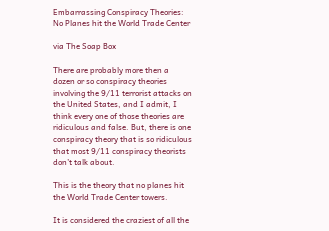Embarrassing Conspiracy Theories: No Planes hit the World Trade Center

via The Soap Box

There are probably more then a dozen or so conspiracy theories involving the 9/11 terrorist attacks on the United States, and I admit, I think every one of those theories are ridiculous and false. But, there is one conspiracy theory that is so ridiculous that most 9/11 conspiracy theorists don’t talk about.

This is the theory that no planes hit the World Trade Center towers.

It is considered the craziest of all the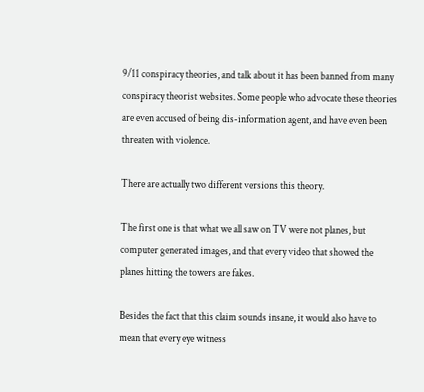9/11 conspiracy theories, and talk about it has been banned from many conspiracy theorist websites. Some people who advocate these theories are even accused of being dis-information agent, and have even been threaten with violence.

There are actually two different versions this theory.

The first one is that what we all saw on TV were not planes, but computer generated images, and that every video that showed the planes hitting the towers are fakes.

Besides the fact that this claim sounds insane, it would also have to mean that every eye witness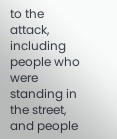to the attack, including people who were standing in the street, and people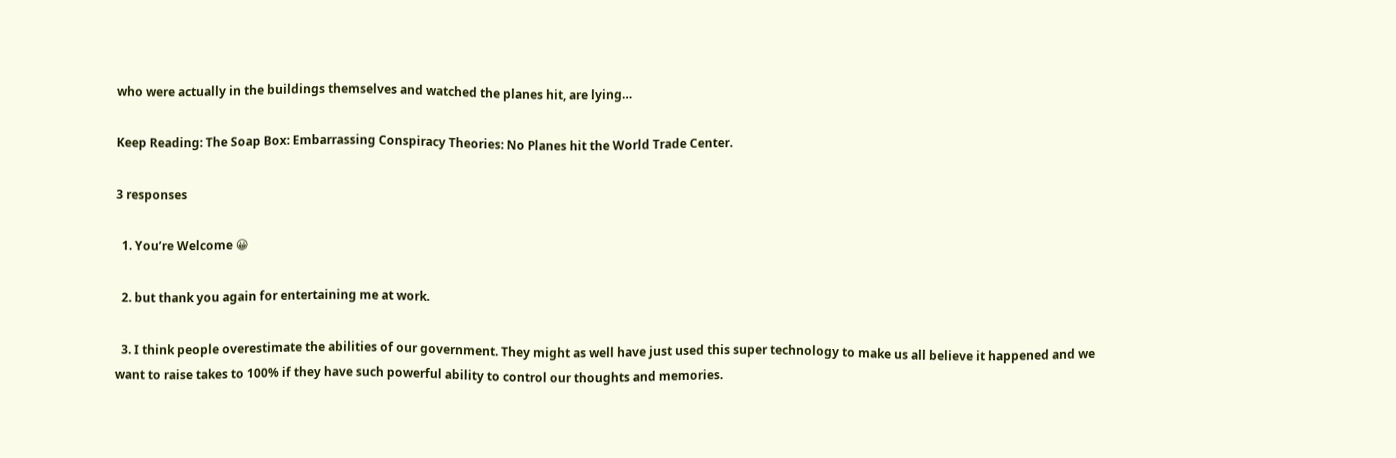who were actually in the buildings themselves and watched the planes hit, are lying…

Keep Reading: The Soap Box: Embarrassing Conspiracy Theories: No Planes hit the World Trade Center.

3 responses

  1. You’re Welcome 😀

  2. but thank you again for entertaining me at work.

  3. I think people overestimate the abilities of our government. They might as well have just used this super technology to make us all believe it happened and we want to raise takes to 100% if they have such powerful ability to control our thoughts and memories.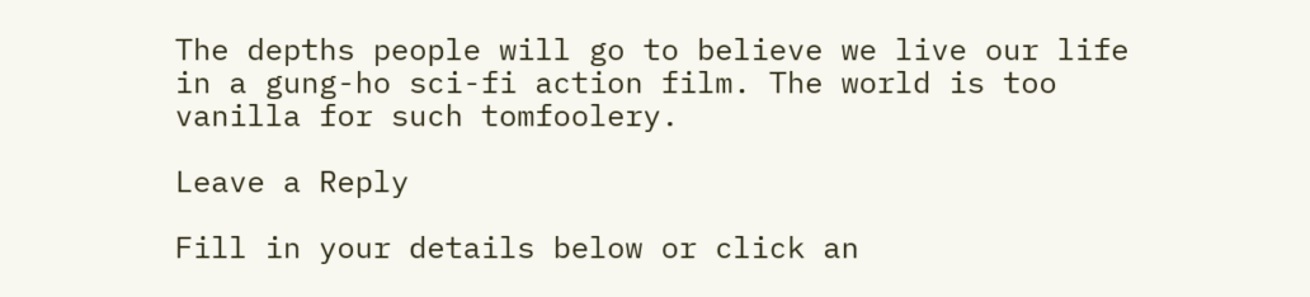The depths people will go to believe we live our life in a gung-ho sci-fi action film. The world is too vanilla for such tomfoolery.

Leave a Reply

Fill in your details below or click an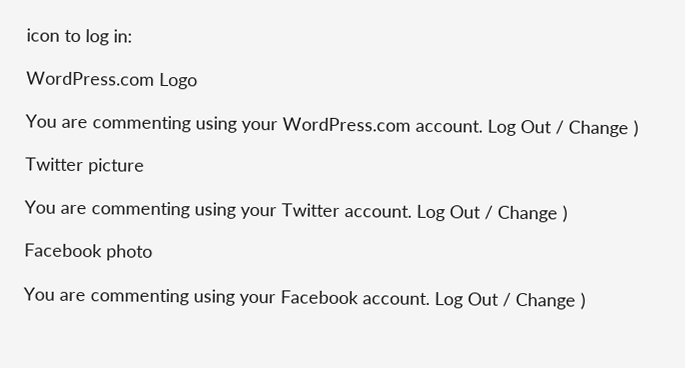icon to log in:

WordPress.com Logo

You are commenting using your WordPress.com account. Log Out / Change )

Twitter picture

You are commenting using your Twitter account. Log Out / Change )

Facebook photo

You are commenting using your Facebook account. Log Out / Change )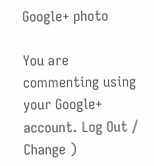Google+ photo

You are commenting using your Google+ account. Log Out / Change )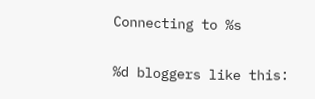Connecting to %s

%d bloggers like this: